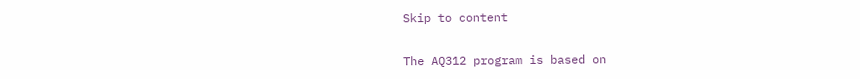Skip to content


The AQ312 program is based on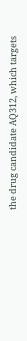the drug candidate AQ312, which targets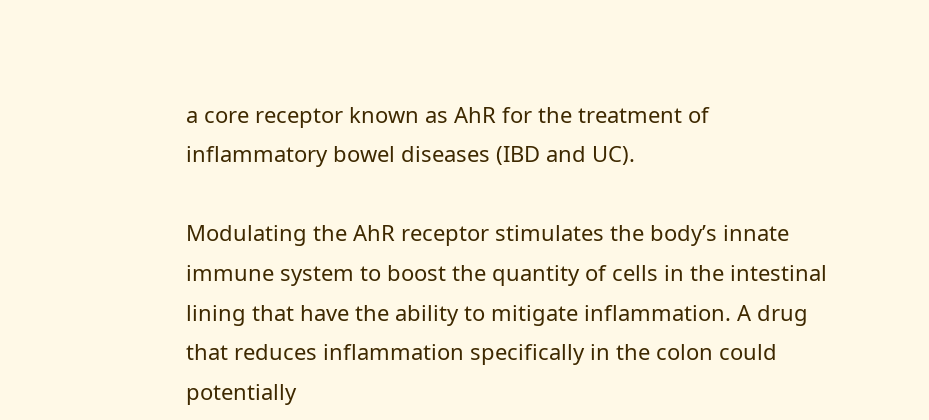a core receptor known as AhR for the treatment of inflammatory bowel diseases (IBD and UC).

Modulating the AhR receptor stimulates the body’s innate immune system to boost the quantity of cells in the intestinal lining that have the ability to mitigate inflammation. A drug that reduces inflammation specifically in the colon could potentially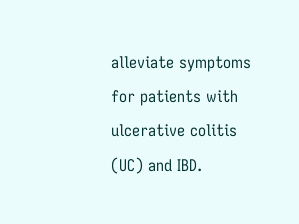alleviate symptoms for patients with ulcerative colitis (UC) and IBD.